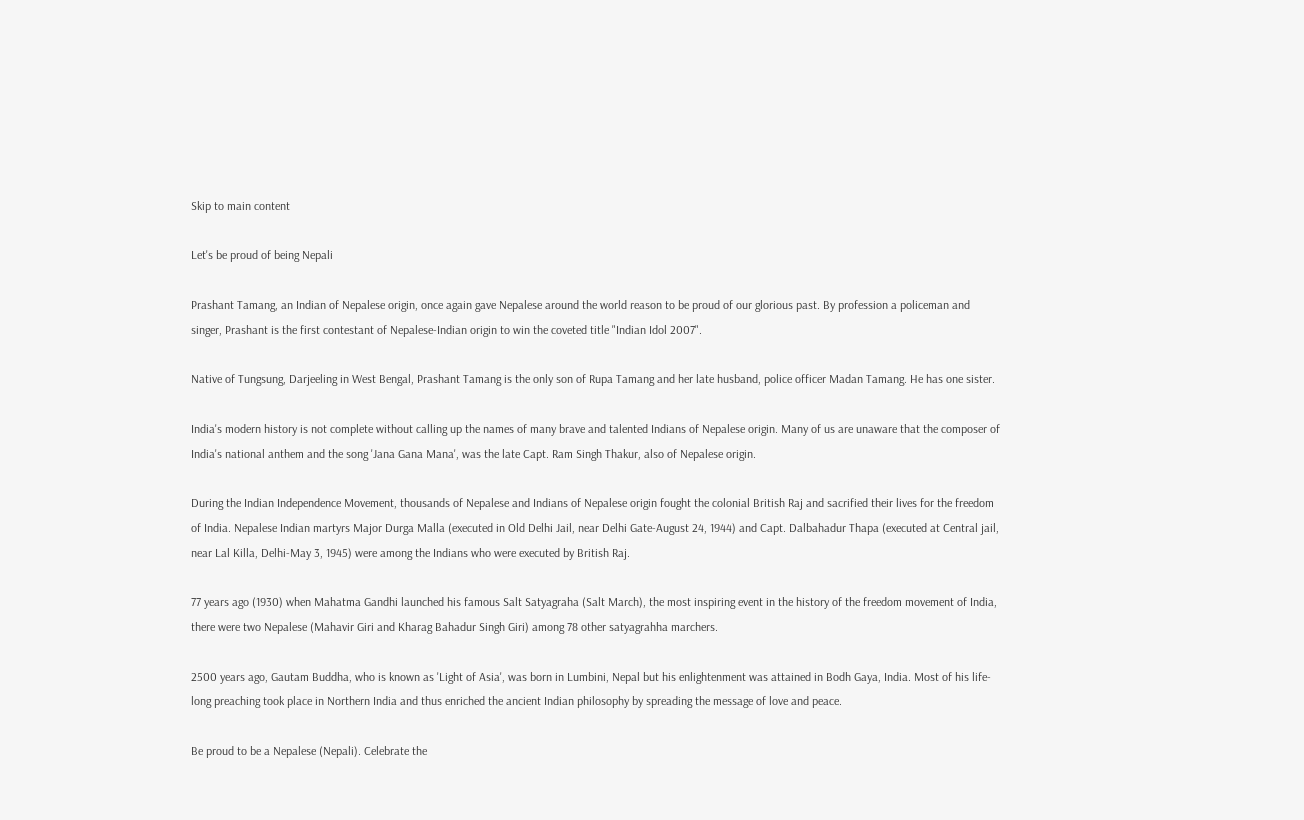Skip to main content

Let's be proud of being Nepali

Prashant Tamang, an Indian of Nepalese origin, once again gave Nepalese around the world reason to be proud of our glorious past. By profession a policeman and singer, Prashant is the first contestant of Nepalese-Indian origin to win the coveted title "Indian Idol 2007".

Native of Tungsung, Darjeeling in West Bengal, Prashant Tamang is the only son of Rupa Tamang and her late husband, police officer Madan Tamang. He has one sister.

India's modern history is not complete without calling up the names of many brave and talented Indians of Nepalese origin. Many of us are unaware that the composer of India's national anthem and the song 'Jana Gana Mana', was the late Capt. Ram Singh Thakur, also of Nepalese origin.

During the Indian Independence Movement, thousands of Nepalese and Indians of Nepalese origin fought the colonial British Raj and sacrified their lives for the freedom of India. Nepalese Indian martyrs Major Durga Malla (executed in Old Delhi Jail, near Delhi Gate-August 24, 1944) and Capt. Dalbahadur Thapa (executed at Central jail, near Lal Killa, Delhi-May 3, 1945) were among the Indians who were executed by British Raj.

77 years ago (1930) when Mahatma Gandhi launched his famous Salt Satyagraha (Salt March), the most inspiring event in the history of the freedom movement of India, there were two Nepalese (Mahavir Giri and Kharag Bahadur Singh Giri) among 78 other satyagrahha marchers.

2500 years ago, Gautam Buddha, who is known as 'Light of Asia', was born in Lumbini, Nepal but his enlightenment was attained in Bodh Gaya, India. Most of his life-long preaching took place in Northern India and thus enriched the ancient Indian philosophy by spreading the message of love and peace.

Be proud to be a Nepalese (Nepali). Celebrate the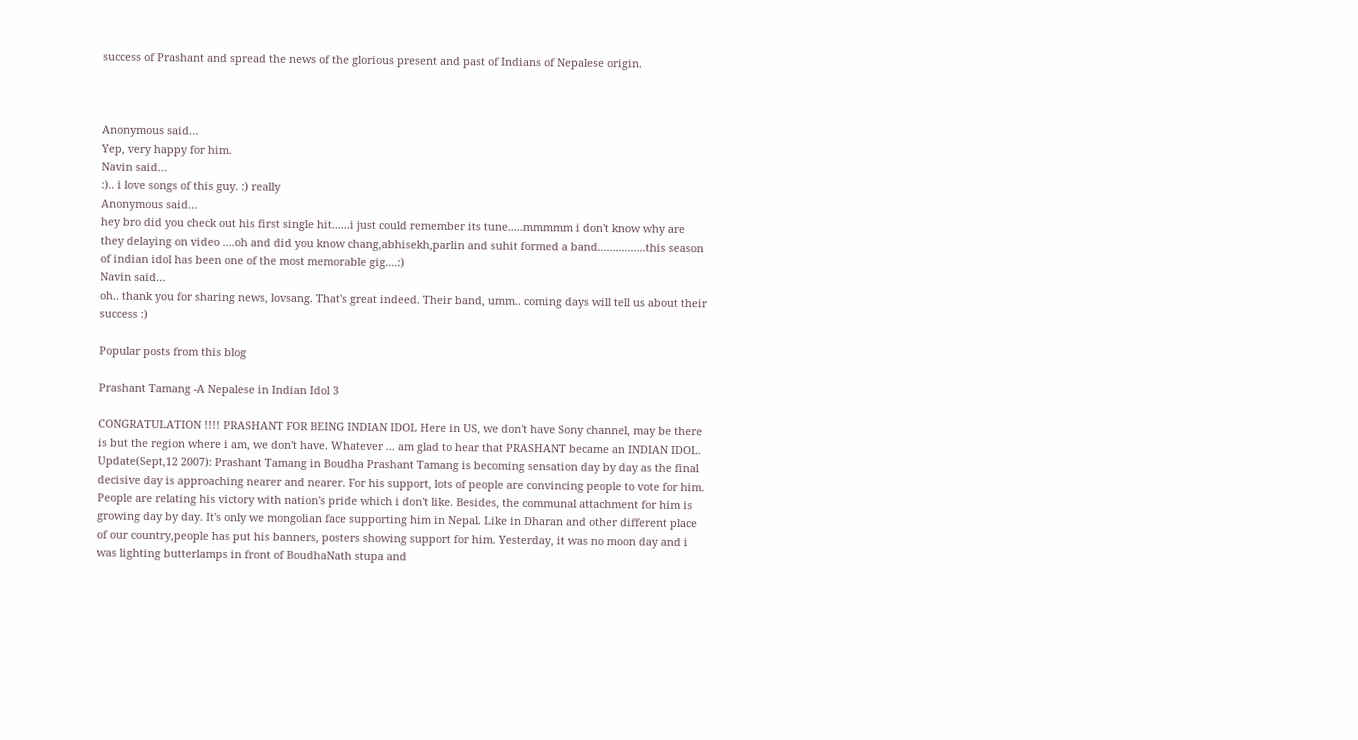success of Prashant and spread the news of the glorious present and past of Indians of Nepalese origin.



Anonymous said…
Yep, very happy for him.
Navin said…
:).. i love songs of this guy. :) really
Anonymous said…
hey bro did you check out his first single hit......i just could remember its tune.....mmmmm i don't know why are they delaying on video ....oh and did you know chang,abhisekh,parlin and suhit formed a band................this season of indian idol has been one of the most memorable gig....:)
Navin said…
oh.. thank you for sharing news, lovsang. That's great indeed. Their band, umm.. coming days will tell us about their success :)

Popular posts from this blog

Prashant Tamang -A Nepalese in Indian Idol 3

CONGRATULATION !!!! PRASHANT FOR BEING INDIAN IDOL Here in US, we don't have Sony channel, may be there is but the region where i am, we don't have. Whatever ... am glad to hear that PRASHANT became an INDIAN IDOL. Update(Sept,12 2007): Prashant Tamang in Boudha Prashant Tamang is becoming sensation day by day as the final decisive day is approaching nearer and nearer. For his support, lots of people are convincing people to vote for him. People are relating his victory with nation's pride which i don't like. Besides, the communal attachment for him is growing day by day. It's only we mongolian face supporting him in Nepal. Like in Dharan and other different place of our country,people has put his banners, posters showing support for him. Yesterday, it was no moon day and i was lighting butterlamps in front of BoudhaNath stupa and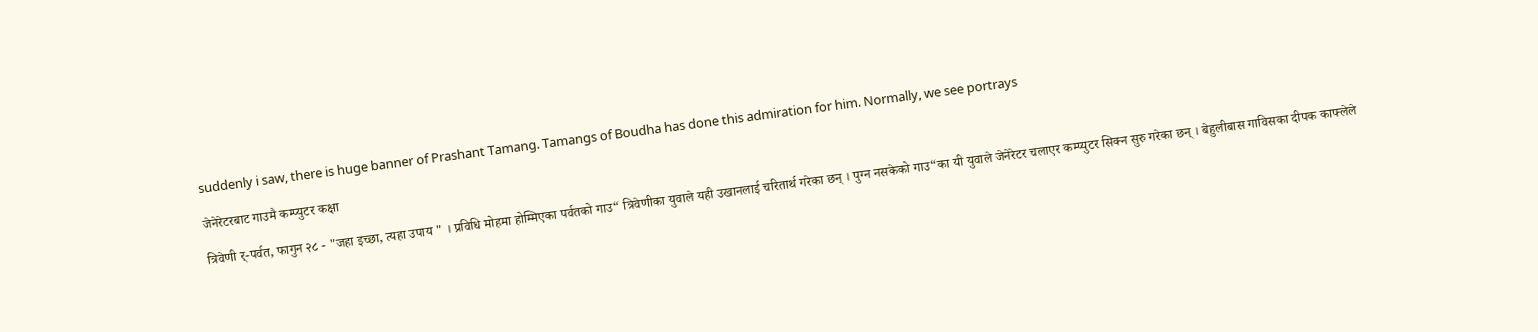suddenly i saw, there is huge banner of Prashant Tamang. Tamangs of Boudha has done this admiration for him. Normally, we see portrays

जेनेरेटरबाट गाउमै कम्प्युटर कक्षा

त्रिवेणी र्-पर्वत, फागुन २८ - "जहा इच्छा, त्यहा उपाय " । प्रविधि मोहमा होम्मिएका पर्वतको गाउ“ त्रिवेणीका युवाले यही उखानलाई चरितार्थ गरेका छन् । पुग्न नसकेको गाउ“का यी युवाले जेनेरेटर चलाएर कम्प्युटर सिक्न सुरु गरेका छन् । बेहुलीबास गाविसका दीपक काफ्लेले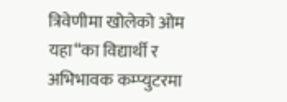त्रिवेणीमा खोलेको ओम यहा“का विद्यार्थी र अभिभावक कम्प्युटरमा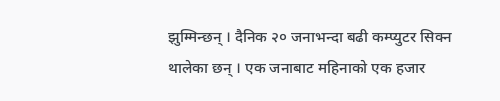झुम्मिन्छन् । दैनिक २० जनाभन्दा बढी कम्प्युटर सिक्न थालेका छन् । एक जनाबाट महिनाको एक हजार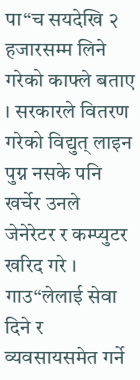पा“च सयदेखि २ हजारसम्म लिने गरेको काफ्ले बताए । सरकारले वितरण गरेको विद्युत् लाइन पुग्न नसके पनि खर्चेर उनले जेनेरेटर र कम्प्युटर खरिद गरे । गाउ“लेलाई सेवा दिने र व्यवसायसमेत गर्ने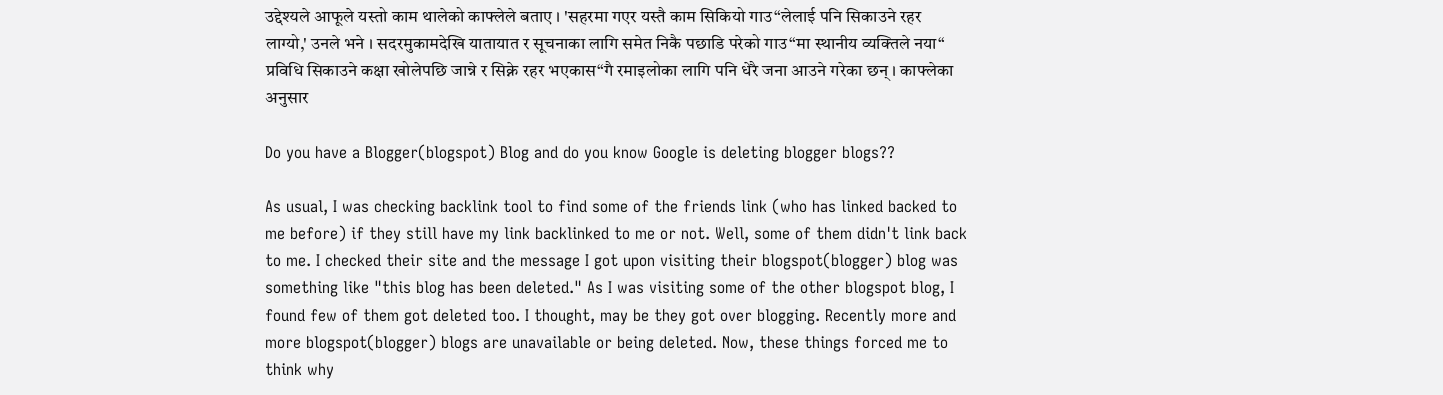उद्देश्यले आफूले यस्तो काम थालेको काफ्लेले बताए । 'सहरमा गएर यस्तै काम सिकियो गाउ“लेलाई पनि सिकाउने रहर लाग्यो,' उनले भने । सदरमुकामदेखि यातायात र सूचनाका लागि समेत निकै पछाडि परेको गाउ“मा स्थानीय व्यक्तिले नया“ प्रविधि सिकाउने कक्षा खोलेपछि जान्ने र सिक्ने रहर भएकास“गै रमाइलोका लागि पनि धेरै जना आउने गरेका छन् । काफ्लेका अनुसार

Do you have a Blogger(blogspot) Blog and do you know Google is deleting blogger blogs??

As usual, I was checking backlink tool to find some of the friends link (who has linked backed to me before) if they still have my link backlinked to me or not. Well, some of them didn't link back to me. I checked their site and the message I got upon visiting their blogspot(blogger) blog was something like "this blog has been deleted." As I was visiting some of the other blogspot blog, I found few of them got deleted too. I thought, may be they got over blogging. Recently more and more blogspot(blogger) blogs are unavailable or being deleted. Now, these things forced me to think why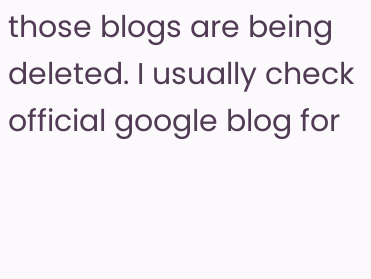those blogs are being deleted. I usually check official google blog for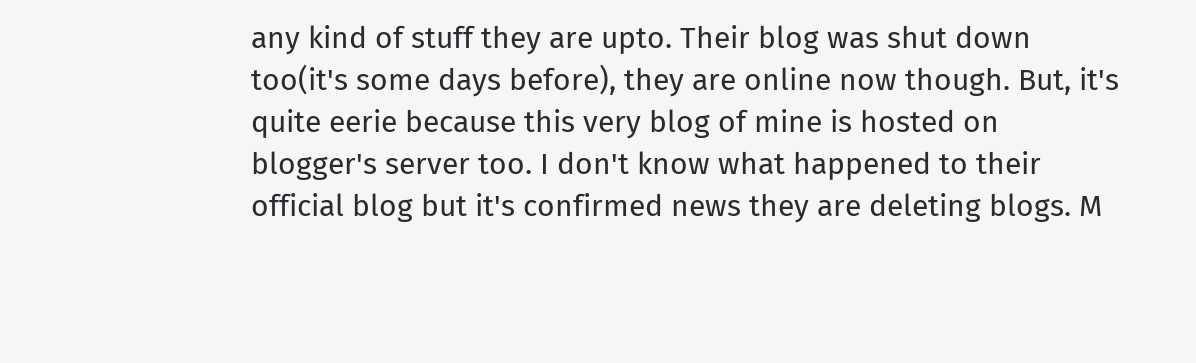any kind of stuff they are upto. Their blog was shut down too(it's some days before), they are online now though. But, it's quite eerie because this very blog of mine is hosted on blogger's server too. I don't know what happened to their official blog but it's confirmed news they are deleting blogs. M